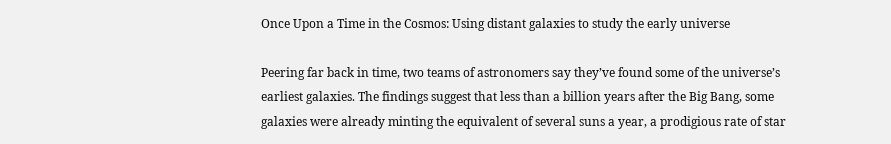Once Upon a Time in the Cosmos: Using distant galaxies to study the early universe

Peering far back in time, two teams of astronomers say they’ve found some of the universe’s earliest galaxies. The findings suggest that less than a billion years after the Big Bang, some galaxies were already minting the equivalent of several suns a year, a prodigious rate of star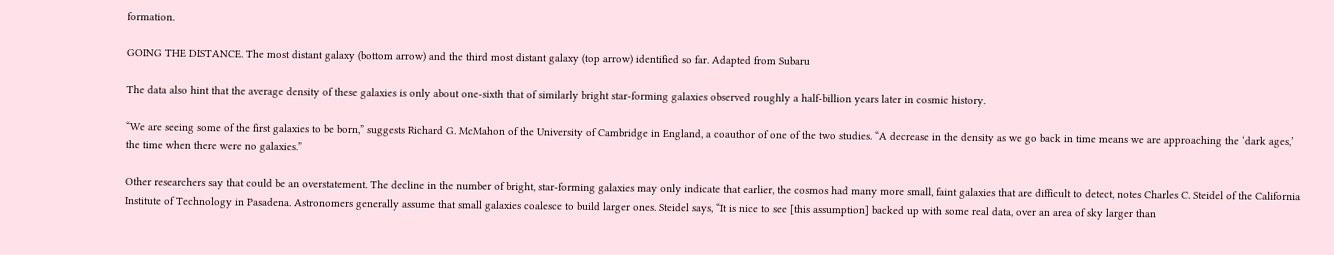formation.

GOING THE DISTANCE. The most distant galaxy (bottom arrow) and the third most distant galaxy (top arrow) identified so far. Adapted from Subaru

The data also hint that the average density of these galaxies is only about one-sixth that of similarly bright star-forming galaxies observed roughly a half-billion years later in cosmic history.

“We are seeing some of the first galaxies to be born,” suggests Richard G. McMahon of the University of Cambridge in England, a coauthor of one of the two studies. “A decrease in the density as we go back in time means we are approaching the ‘dark ages,’ the time when there were no galaxies.”

Other researchers say that could be an overstatement. The decline in the number of bright, star-forming galaxies may only indicate that earlier, the cosmos had many more small, faint galaxies that are difficult to detect, notes Charles C. Steidel of the California Institute of Technology in Pasadena. Astronomers generally assume that small galaxies coalesce to build larger ones. Steidel says, “It is nice to see [this assumption] backed up with some real data, over an area of sky larger than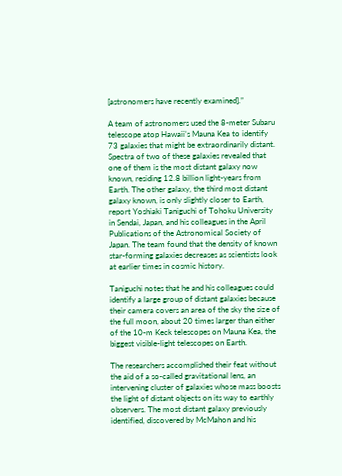[astronomers have recently examined].”

A team of astronomers used the 8-meter Subaru telescope atop Hawaii’s Mauna Kea to identify 73 galaxies that might be extraordinarily distant. Spectra of two of these galaxies revealed that one of them is the most distant galaxy now known, residing 12.8 billion light-years from Earth. The other galaxy, the third most distant galaxy known, is only slightly closer to Earth, report Yoshiaki Taniguchi of Tohoku University in Sendai, Japan, and his colleagues in the April Publications of the Astronomical Society of Japan. The team found that the density of known star-forming galaxies decreases as scientists look at earlier times in cosmic history.

Taniguchi notes that he and his colleagues could identify a large group of distant galaxies because their camera covers an area of the sky the size of the full moon, about 20 times larger than either of the 10-m Keck telescopes on Mauna Kea, the biggest visible-light telescopes on Earth.

The researchers accomplished their feat without the aid of a so-called gravitational lens, an intervening cluster of galaxies whose mass boosts the light of distant objects on its way to earthly observers. The most distant galaxy previously identified, discovered by McMahon and his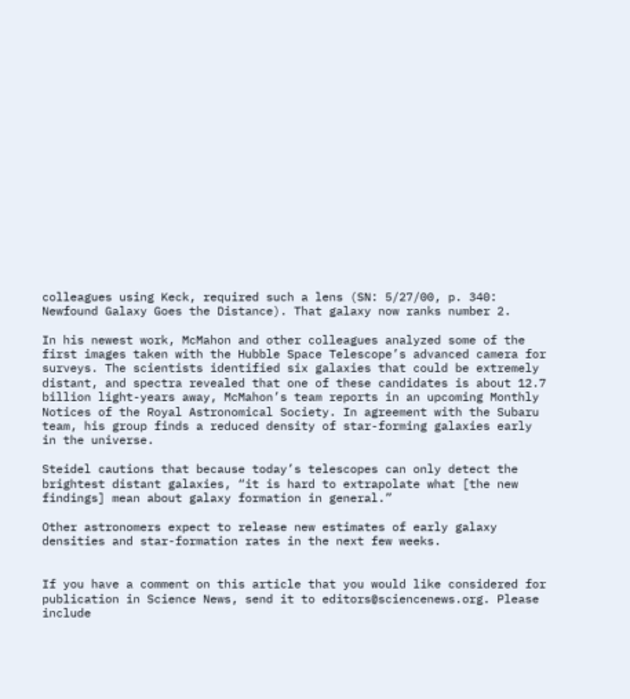colleagues using Keck, required such a lens (SN: 5/27/00, p. 340: Newfound Galaxy Goes the Distance). That galaxy now ranks number 2.

In his newest work, McMahon and other colleagues analyzed some of the first images taken with the Hubble Space Telescope’s advanced camera for surveys. The scientists identified six galaxies that could be extremely distant, and spectra revealed that one of these candidates is about 12.7 billion light-years away, McMahon’s team reports in an upcoming Monthly Notices of the Royal Astronomical Society. In agreement with the Subaru team, his group finds a reduced density of star-forming galaxies early in the universe.

Steidel cautions that because today’s telescopes can only detect the brightest distant galaxies, “it is hard to extrapolate what [the new findings] mean about galaxy formation in general.”

Other astronomers expect to release new estimates of early galaxy densities and star-formation rates in the next few weeks.


If you have a comment on this article that you would like considered for publication in Science News, send it to editors@sciencenews.org. Please include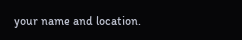your name and location.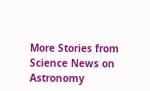More Stories from Science News on Astronomy